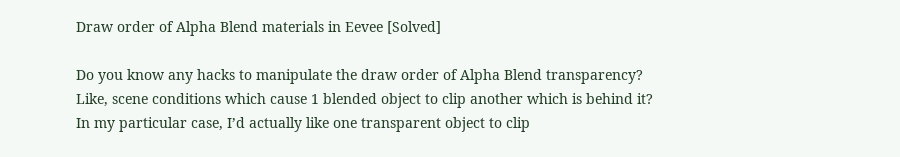Draw order of Alpha Blend materials in Eevee [Solved]

Do you know any hacks to manipulate the draw order of Alpha Blend transparency? Like, scene conditions which cause 1 blended object to clip another which is behind it? In my particular case, I’d actually like one transparent object to clip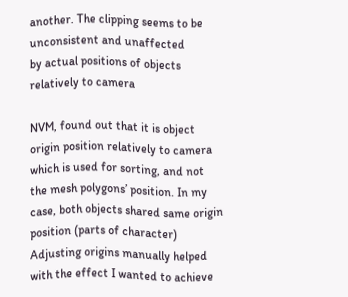another. The clipping seems to be unconsistent and unaffected
by actual positions of objects relatively to camera

NVM, found out that it is object origin position relatively to camera which is used for sorting, and not the mesh polygons’ position. In my case, both objects shared same origin position (parts of character) Adjusting origins manually helped with the effect I wanted to achieve